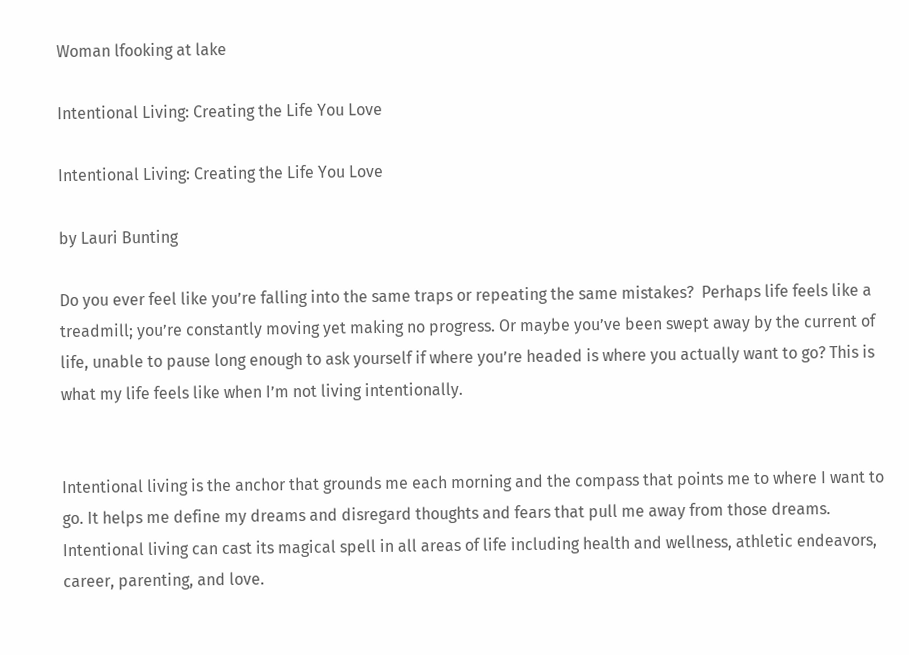Woman lfooking at lake

Intentional Living: Creating the Life You Love

Intentional Living: Creating the Life You Love

by Lauri Bunting

Do you ever feel like you’re falling into the same traps or repeating the same mistakes?  Perhaps life feels like a treadmill; you’re constantly moving yet making no progress. Or maybe you’ve been swept away by the current of life, unable to pause long enough to ask yourself if where you’re headed is where you actually want to go? This is what my life feels like when I’m not living intentionally.


Intentional living is the anchor that grounds me each morning and the compass that points me to where I want to go. It helps me define my dreams and disregard thoughts and fears that pull me away from those dreams. Intentional living can cast its magical spell in all areas of life including health and wellness, athletic endeavors, career, parenting, and love.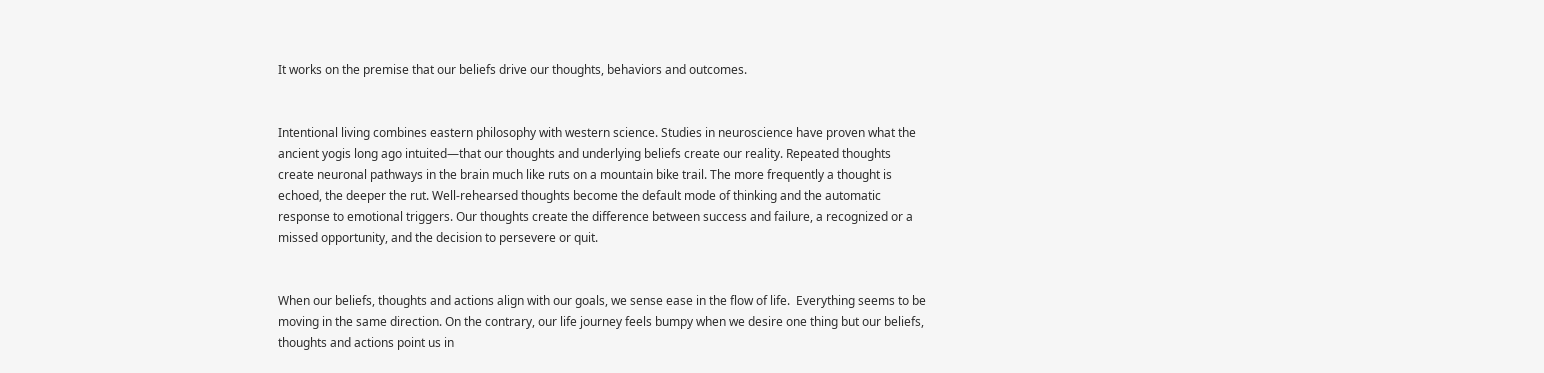It works on the premise that our beliefs drive our thoughts, behaviors and outcomes.


Intentional living combines eastern philosophy with western science. Studies in neuroscience have proven what the ancient yogis long ago intuited—that our thoughts and underlying beliefs create our reality. Repeated thoughts create neuronal pathways in the brain much like ruts on a mountain bike trail. The more frequently a thought is echoed, the deeper the rut. Well-rehearsed thoughts become the default mode of thinking and the automatic response to emotional triggers. Our thoughts create the difference between success and failure, a recognized or a missed opportunity, and the decision to persevere or quit.


When our beliefs, thoughts and actions align with our goals, we sense ease in the flow of life.  Everything seems to be moving in the same direction. On the contrary, our life journey feels bumpy when we desire one thing but our beliefs, thoughts and actions point us in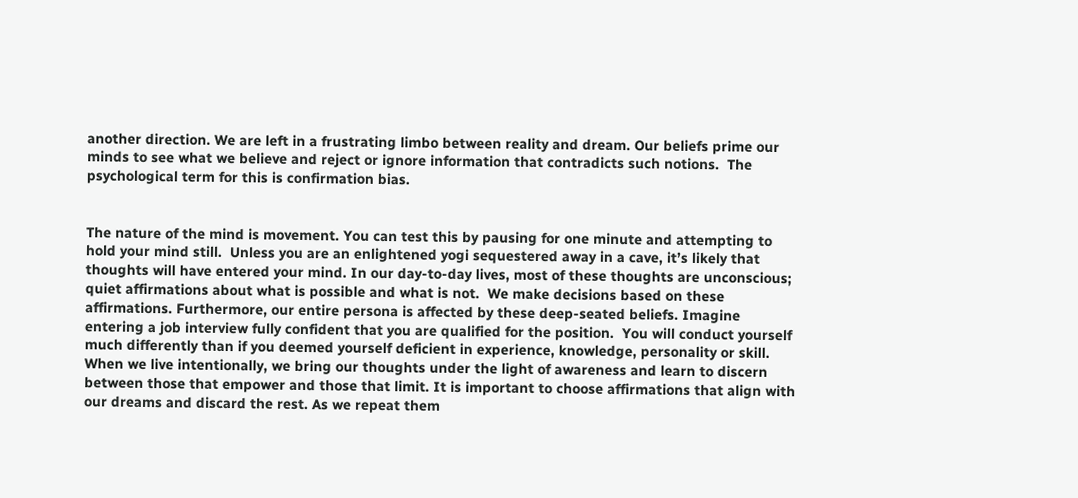another direction. We are left in a frustrating limbo between reality and dream. Our beliefs prime our minds to see what we believe and reject or ignore information that contradicts such notions.  The psychological term for this is confirmation bias.


The nature of the mind is movement. You can test this by pausing for one minute and attempting to hold your mind still.  Unless you are an enlightened yogi sequestered away in a cave, it’s likely that thoughts will have entered your mind. In our day-to-day lives, most of these thoughts are unconscious; quiet affirmations about what is possible and what is not.  We make decisions based on these affirmations. Furthermore, our entire persona is affected by these deep-seated beliefs. Imagine entering a job interview fully confident that you are qualified for the position.  You will conduct yourself much differently than if you deemed yourself deficient in experience, knowledge, personality or skill. When we live intentionally, we bring our thoughts under the light of awareness and learn to discern between those that empower and those that limit. It is important to choose affirmations that align with our dreams and discard the rest. As we repeat them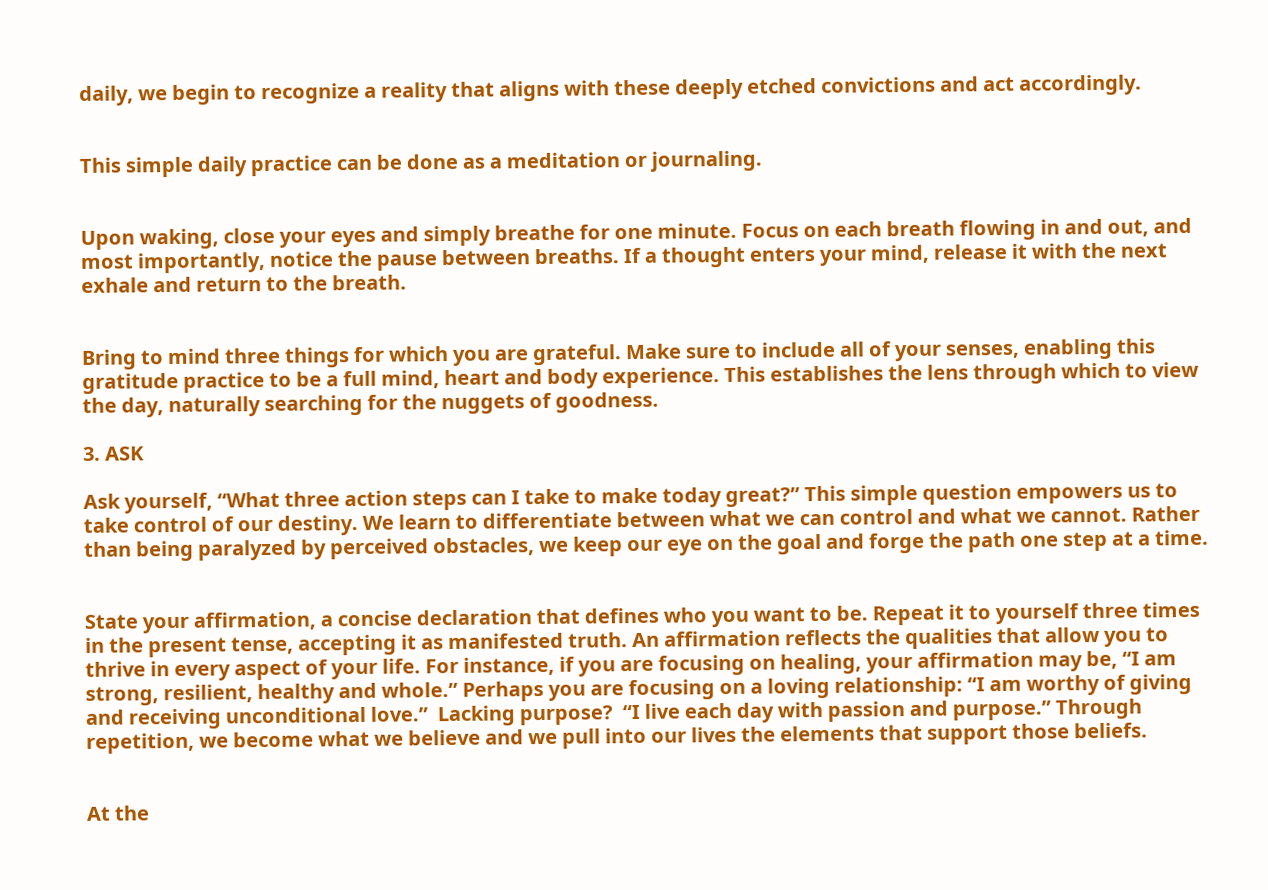daily, we begin to recognize a reality that aligns with these deeply etched convictions and act accordingly.


This simple daily practice can be done as a meditation or journaling.


Upon waking, close your eyes and simply breathe for one minute. Focus on each breath flowing in and out, and most importantly, notice the pause between breaths. If a thought enters your mind, release it with the next exhale and return to the breath.


Bring to mind three things for which you are grateful. Make sure to include all of your senses, enabling this gratitude practice to be a full mind, heart and body experience. This establishes the lens through which to view the day, naturally searching for the nuggets of goodness.

3. ASK

Ask yourself, “What three action steps can I take to make today great?” This simple question empowers us to take control of our destiny. We learn to differentiate between what we can control and what we cannot. Rather than being paralyzed by perceived obstacles, we keep our eye on the goal and forge the path one step at a time.


State your affirmation, a concise declaration that defines who you want to be. Repeat it to yourself three times in the present tense, accepting it as manifested truth. An affirmation reflects the qualities that allow you to thrive in every aspect of your life. For instance, if you are focusing on healing, your affirmation may be, “I am strong, resilient, healthy and whole.” Perhaps you are focusing on a loving relationship: “I am worthy of giving and receiving unconditional love.”  Lacking purpose?  “I live each day with passion and purpose.” Through repetition, we become what we believe and we pull into our lives the elements that support those beliefs.


At the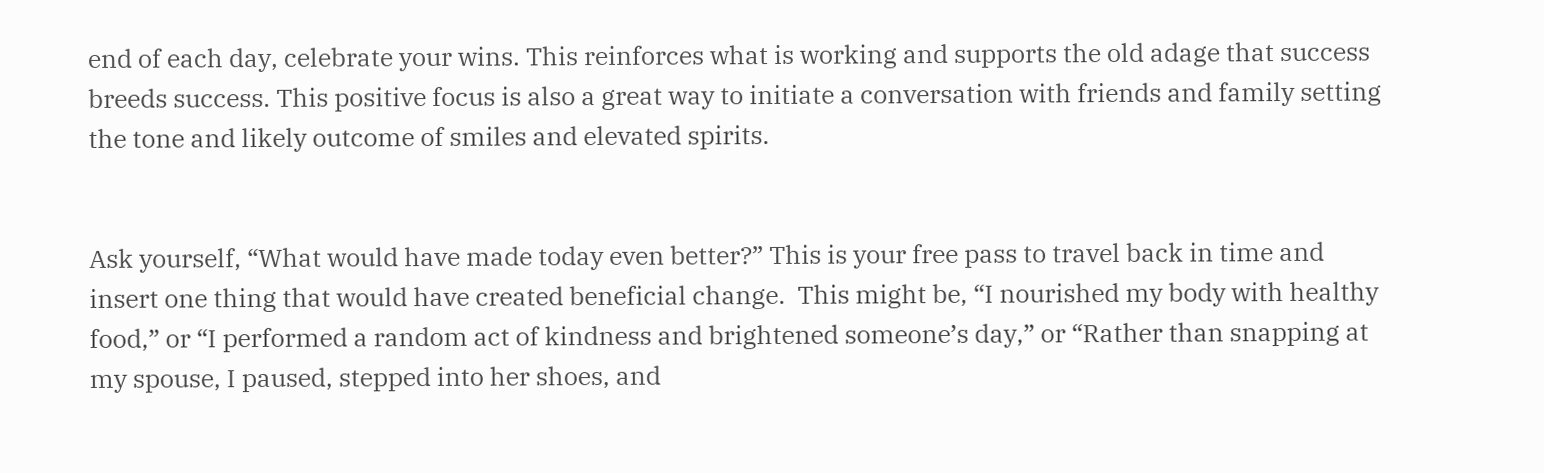end of each day, celebrate your wins. This reinforces what is working and supports the old adage that success breeds success. This positive focus is also a great way to initiate a conversation with friends and family setting the tone and likely outcome of smiles and elevated spirits.


Ask yourself, “What would have made today even better?” This is your free pass to travel back in time and insert one thing that would have created beneficial change.  This might be, “I nourished my body with healthy food,” or “I performed a random act of kindness and brightened someone’s day,” or “Rather than snapping at my spouse, I paused, stepped into her shoes, and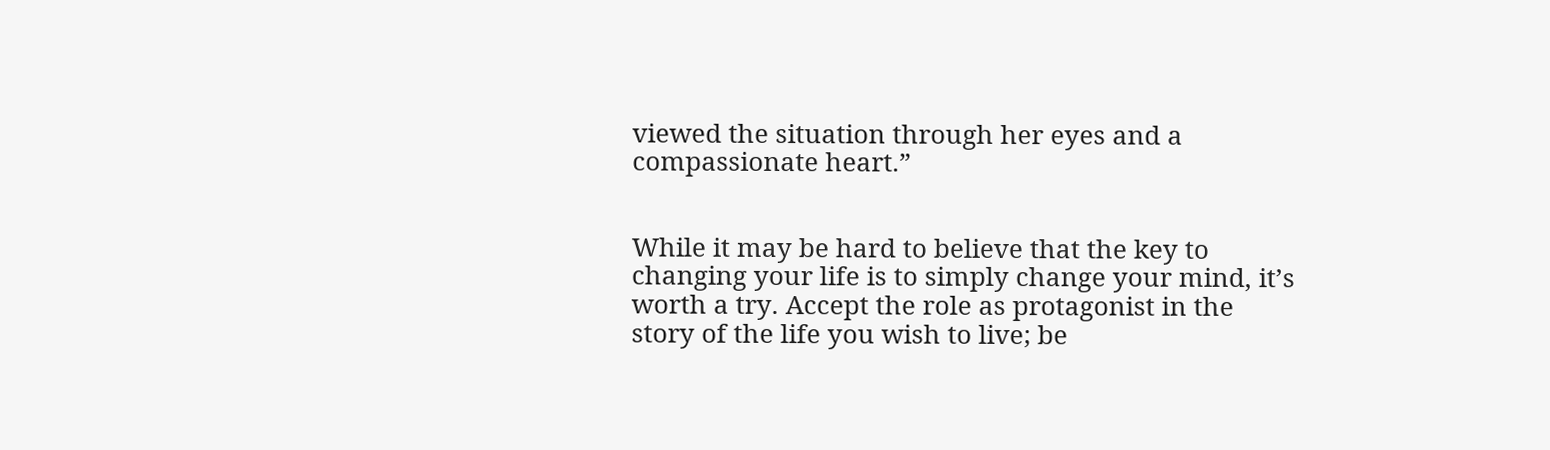viewed the situation through her eyes and a compassionate heart.”


While it may be hard to believe that the key to changing your life is to simply change your mind, it’s worth a try. Accept the role as protagonist in the story of the life you wish to live; be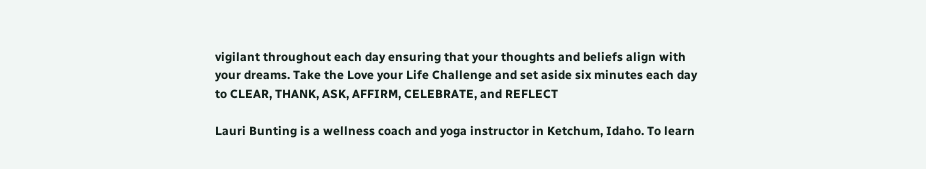vigilant throughout each day ensuring that your thoughts and beliefs align with your dreams. Take the Love your Life Challenge and set aside six minutes each day to CLEAR, THANK, ASK, AFFIRM, CELEBRATE, and REFLECT

Lauri Bunting is a wellness coach and yoga instructor in Ketchum, Idaho. To learn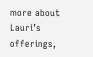more about Lauri’s offerings,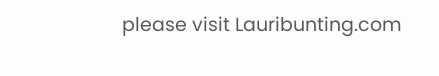please visit Lauribunting.com